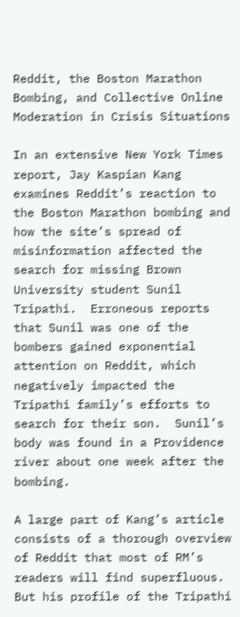Reddit, the Boston Marathon Bombing, and Collective Online Moderation in Crisis Situations

In an extensive New York Times report, Jay Kaspian Kang examines Reddit’s reaction to the Boston Marathon bombing and how the site’s spread of misinformation affected the search for missing Brown University student Sunil Tripathi.  Erroneous reports that Sunil was one of the bombers gained exponential attention on Reddit, which negatively impacted the Tripathi family’s efforts to search for their son.  Sunil’s body was found in a Providence river about one week after the bombing.

A large part of Kang’s article consists of a thorough overview of Reddit that most of RM’s readers will find superfluous.  But his profile of the Tripathi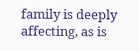family is deeply affecting, as is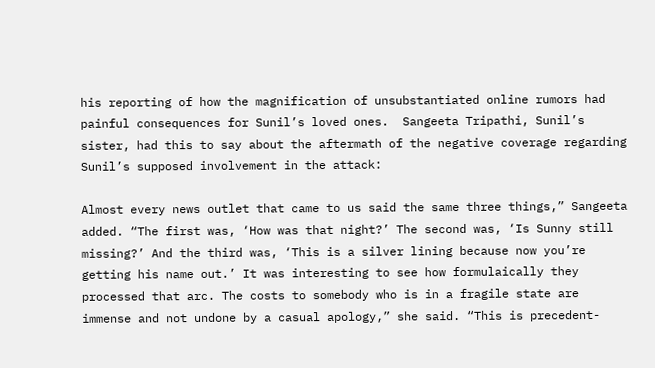his reporting of how the magnification of unsubstantiated online rumors had painful consequences for Sunil’s loved ones.  Sangeeta Tripathi, Sunil’s sister, had this to say about the aftermath of the negative coverage regarding Sunil’s supposed involvement in the attack:

Almost every news outlet that came to us said the same three things,” Sangeeta added. “The first was, ‘How was that night?’ The second was, ‘Is Sunny still missing?’ And the third was, ‘This is a silver lining because now you’re getting his name out.’ It was interesting to see how formulaically they processed that arc. The costs to somebody who is in a fragile state are immense and not undone by a casual apology,” she said. “This is precedent-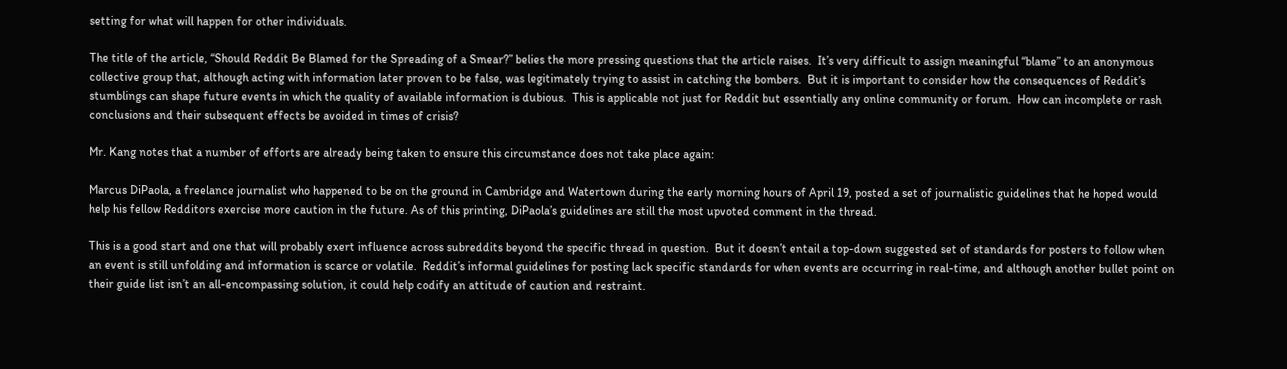setting for what will happen for other individuals.

The title of the article, “Should Reddit Be Blamed for the Spreading of a Smear?” belies the more pressing questions that the article raises.  It’s very difficult to assign meaningful “blame” to an anonymous collective group that, although acting with information later proven to be false, was legitimately trying to assist in catching the bombers.  But it is important to consider how the consequences of Reddit’s stumblings can shape future events in which the quality of available information is dubious.  This is applicable not just for Reddit but essentially any online community or forum.  How can incomplete or rash conclusions and their subsequent effects be avoided in times of crisis?

Mr. Kang notes that a number of efforts are already being taken to ensure this circumstance does not take place again:

Marcus DiPaola, a freelance journalist who happened to be on the ground in Cambridge and Watertown during the early morning hours of April 19, posted a set of journalistic guidelines that he hoped would help his fellow Redditors exercise more caution in the future. As of this printing, DiPaola’s guidelines are still the most upvoted comment in the thread.

This is a good start and one that will probably exert influence across subreddits beyond the specific thread in question.  But it doesn’t entail a top-down suggested set of standards for posters to follow when an event is still unfolding and information is scarce or volatile.  Reddit’s informal guidelines for posting lack specific standards for when events are occurring in real-time, and although another bullet point on their guide list isn’t an all-encompassing solution, it could help codify an attitude of caution and restraint.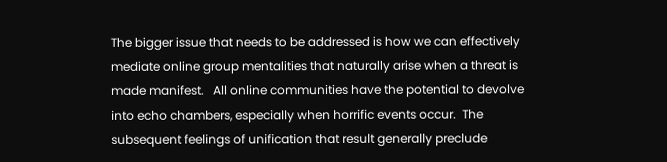The bigger issue that needs to be addressed is how we can effectively mediate online group mentalities that naturally arise when a threat is made manifest.   All online communities have the potential to devolve into echo chambers, especially when horrific events occur.  The subsequent feelings of unification that result generally preclude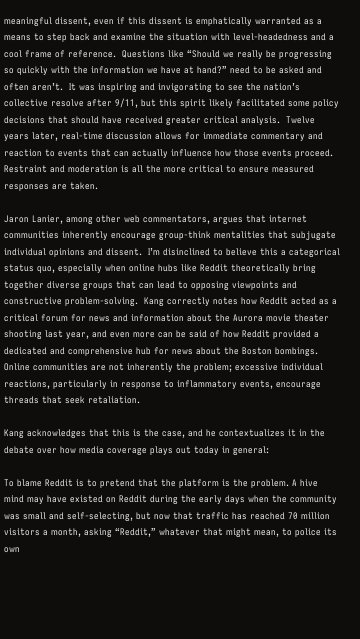meaningful dissent, even if this dissent is emphatically warranted as a means to step back and examine the situation with level-headedness and a cool frame of reference.  Questions like “Should we really be progressing so quickly with the information we have at hand?” need to be asked and often aren’t.  It was inspiring and invigorating to see the nation’s collective resolve after 9/11, but this spirit likely facilitated some policy decisions that should have received greater critical analysis.  Twelve years later, real-time discussion allows for immediate commentary and reaction to events that can actually influence how those events proceed.  Restraint and moderation is all the more critical to ensure measured responses are taken.

Jaron Lanier, among other web commentators, argues that internet communities inherently encourage group-think mentalities that subjugate individual opinions and dissent.  I’m disinclined to believe this a categorical status quo, especially when online hubs like Reddit theoretically bring together diverse groups that can lead to opposing viewpoints and constructive problem-solving.  Kang correctly notes how Reddit acted as a critical forum for news and information about the Aurora movie theater shooting last year, and even more can be said of how Reddit provided a dedicated and comprehensive hub for news about the Boston bombings.  Online communities are not inherently the problem; excessive individual reactions, particularly in response to inflammatory events, encourage threads that seek retaliation.

Kang acknowledges that this is the case, and he contextualizes it in the debate over how media coverage plays out today in general:

To blame Reddit is to pretend that the platform is the problem. A hive mind may have existed on Reddit during the early days when the community was small and self-selecting, but now that traffic has reached 70 million visitors a month, asking “Reddit,” whatever that might mean, to police its own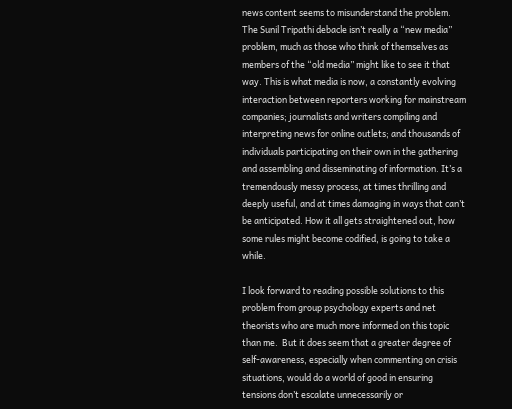news content seems to misunderstand the problem. The Sunil Tripathi debacle isn’t really a “new media” problem, much as those who think of themselves as members of the “old media” might like to see it that way. This is what media is now, a constantly evolving interaction between reporters working for mainstream companies; journalists and writers compiling and interpreting news for online outlets; and thousands of individuals participating on their own in the gathering and assembling and disseminating of information. It’s a tremendously messy process, at times thrilling and deeply useful, and at times damaging in ways that can’t be anticipated. How it all gets straightened out, how some rules might become codified, is going to take a while.

I look forward to reading possible solutions to this problem from group psychology experts and net theorists who are much more informed on this topic than me.  But it does seem that a greater degree of self-awareness, especially when commenting on crisis situations, would do a world of good in ensuring tensions don’t escalate unnecessarily or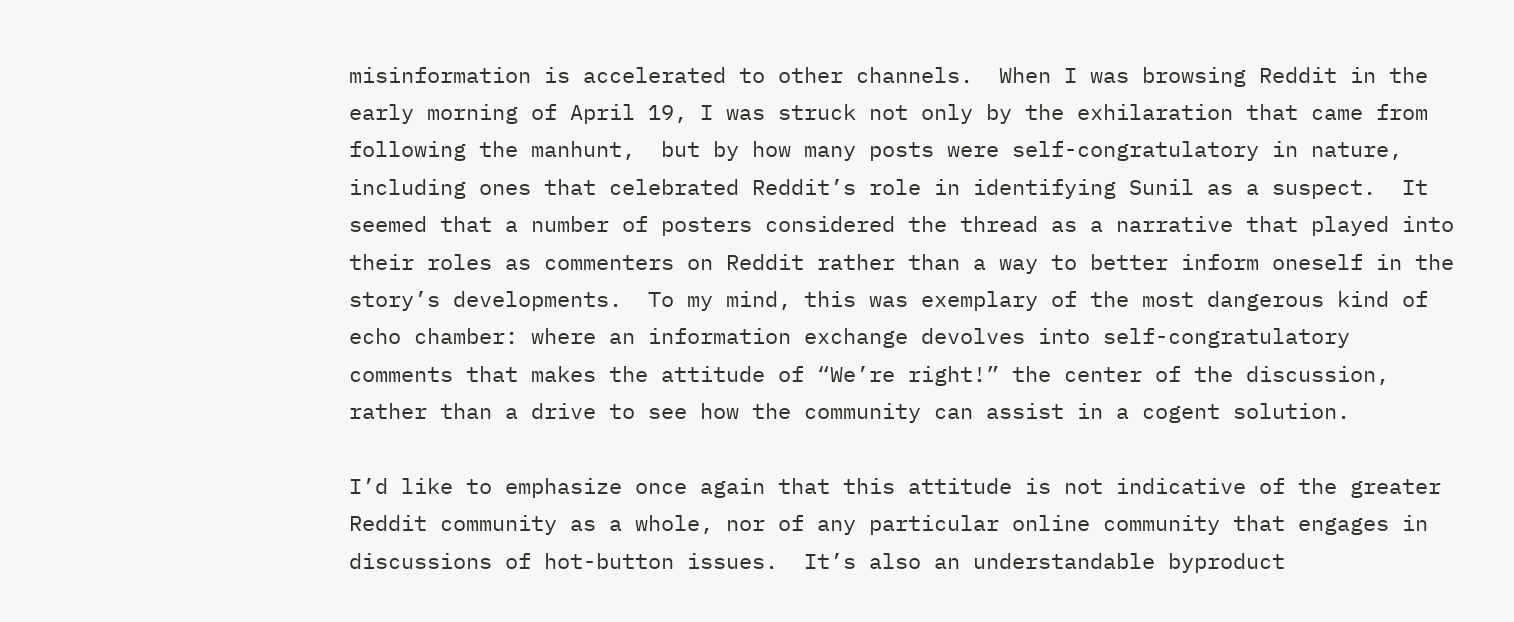misinformation is accelerated to other channels.  When I was browsing Reddit in the early morning of April 19, I was struck not only by the exhilaration that came from following the manhunt,  but by how many posts were self-congratulatory in nature, including ones that celebrated Reddit’s role in identifying Sunil as a suspect.  It seemed that a number of posters considered the thread as a narrative that played into their roles as commenters on Reddit rather than a way to better inform oneself in the story’s developments.  To my mind, this was exemplary of the most dangerous kind of echo chamber: where an information exchange devolves into self-congratulatory comments that makes the attitude of “We’re right!” the center of the discussion, rather than a drive to see how the community can assist in a cogent solution.

I’d like to emphasize once again that this attitude is not indicative of the greater Reddit community as a whole, nor of any particular online community that engages in discussions of hot-button issues.  It’s also an understandable byproduct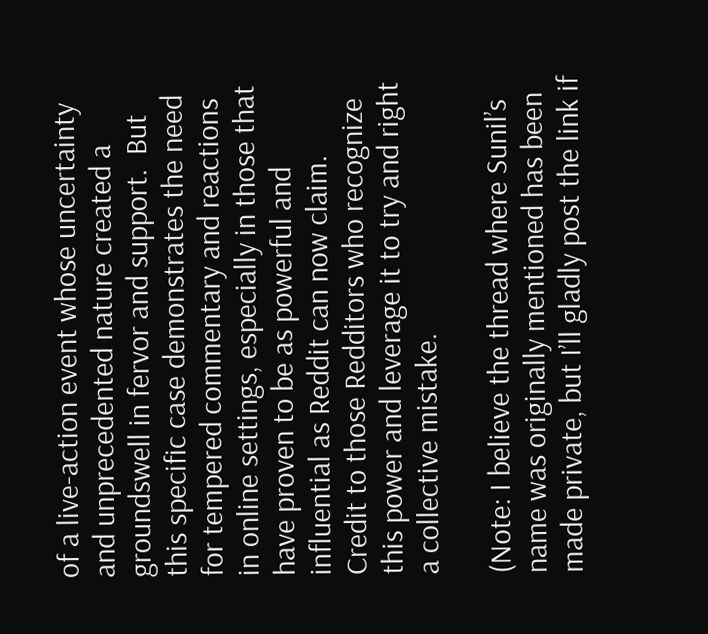of a live-action event whose uncertainty and unprecedented nature created a groundswell in fervor and support.  But this specific case demonstrates the need for tempered commentary and reactions in online settings, especially in those that have proven to be as powerful and influential as Reddit can now claim.  Credit to those Redditors who recognize this power and leverage it to try and right a collective mistake.

(Note: I believe the thread where Sunil’s name was originally mentioned has been made private, but I’ll gladly post the link if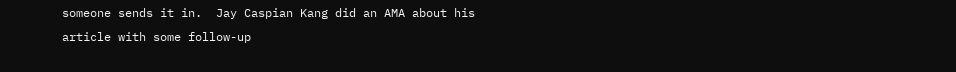someone sends it in.  Jay Caspian Kang did an AMA about his article with some follow-up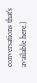conversations that’s available here.)